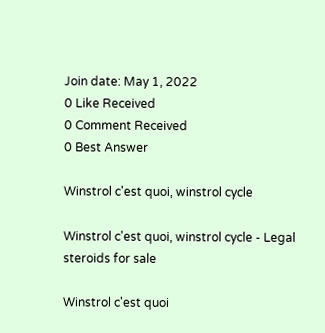Join date: May 1, 2022
0 Like Received
0 Comment Received
0 Best Answer

Winstrol c'est quoi, winstrol cycle

Winstrol c'est quoi, winstrol cycle - Legal steroids for sale

Winstrol c'est quoi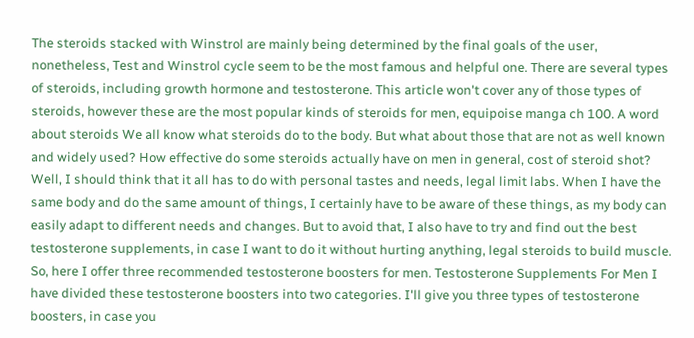The steroids stacked with Winstrol are mainly being determined by the final goals of the user, nonetheless, Test and Winstrol cycle seem to be the most famous and helpful one. There are several types of steroids, including growth hormone and testosterone. This article won't cover any of those types of steroids, however these are the most popular kinds of steroids for men, equipoise manga ch 100. A word about steroids We all know what steroids do to the body. But what about those that are not as well known and widely used? How effective do some steroids actually have on men in general, cost of steroid shot? Well, I should think that it all has to do with personal tastes and needs, legal limit labs. When I have the same body and do the same amount of things, I certainly have to be aware of these things, as my body can easily adapt to different needs and changes. But to avoid that, I also have to try and find out the best testosterone supplements, in case I want to do it without hurting anything, legal steroids to build muscle. So, here I offer three recommended testosterone boosters for men. Testosterone Supplements For Men I have divided these testosterone boosters into two categories. I'll give you three types of testosterone boosters, in case you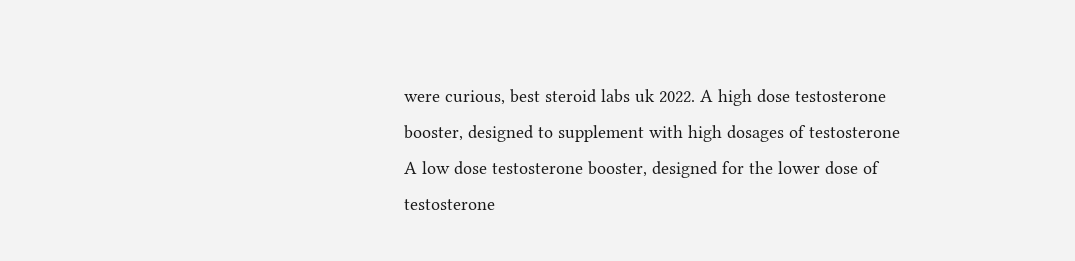were curious, best steroid labs uk 2022. A high dose testosterone booster, designed to supplement with high dosages of testosterone A low dose testosterone booster, designed for the lower dose of testosterone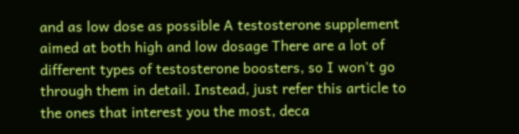and as low dose as possible A testosterone supplement aimed at both high and low dosage There are a lot of different types of testosterone boosters, so I won't go through them in detail. Instead, just refer this article to the ones that interest you the most, deca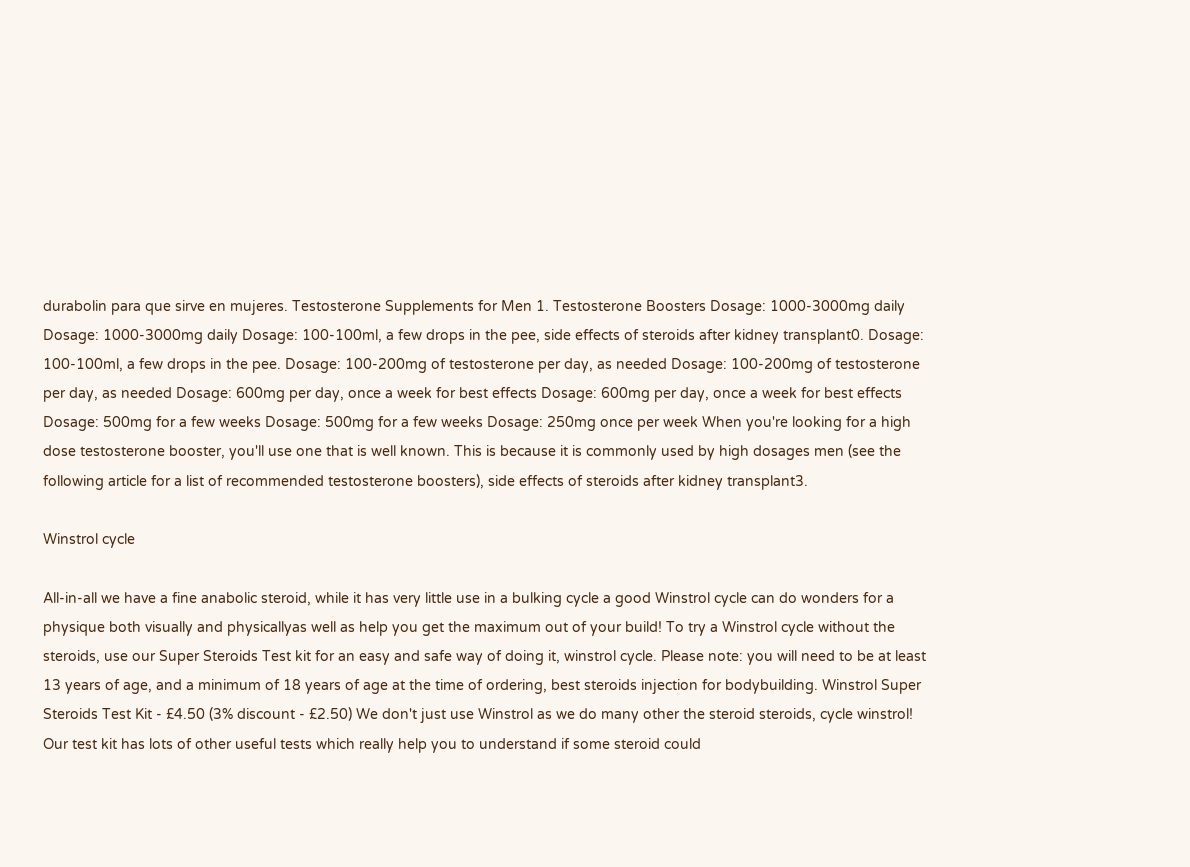durabolin para que sirve en mujeres. Testosterone Supplements for Men 1. Testosterone Boosters Dosage: 1000-3000mg daily Dosage: 1000-3000mg daily Dosage: 100-100ml, a few drops in the pee, side effects of steroids after kidney transplant0. Dosage: 100-100ml, a few drops in the pee. Dosage: 100-200mg of testosterone per day, as needed Dosage: 100-200mg of testosterone per day, as needed Dosage: 600mg per day, once a week for best effects Dosage: 600mg per day, once a week for best effects Dosage: 500mg for a few weeks Dosage: 500mg for a few weeks Dosage: 250mg once per week When you're looking for a high dose testosterone booster, you'll use one that is well known. This is because it is commonly used by high dosages men (see the following article for a list of recommended testosterone boosters), side effects of steroids after kidney transplant3.

Winstrol cycle

All-in-all we have a fine anabolic steroid, while it has very little use in a bulking cycle a good Winstrol cycle can do wonders for a physique both visually and physicallyas well as help you get the maximum out of your build! To try a Winstrol cycle without the steroids, use our Super Steroids Test kit for an easy and safe way of doing it, winstrol cycle. Please note: you will need to be at least 13 years of age, and a minimum of 18 years of age at the time of ordering, best steroids injection for bodybuilding. Winstrol Super Steroids Test Kit - £4.50 (3% discount - £2.50) We don't just use Winstrol as we do many other the steroid steroids, cycle winstrol! Our test kit has lots of other useful tests which really help you to understand if some steroid could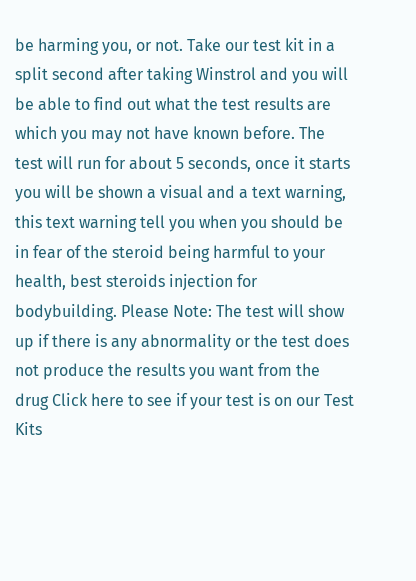be harming you, or not. Take our test kit in a split second after taking Winstrol and you will be able to find out what the test results are which you may not have known before. The test will run for about 5 seconds, once it starts you will be shown a visual and a text warning, this text warning tell you when you should be in fear of the steroid being harmful to your health, best steroids injection for bodybuilding. Please Note: The test will show up if there is any abnormality or the test does not produce the results you want from the drug Click here to see if your test is on our Test Kits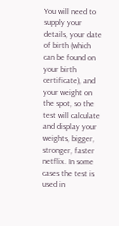You will need to supply your details, your date of birth (which can be found on your birth certificate), and your weight on the spot, so the test will calculate and display your weights, bigger, stronger, faster netflix. In some cases the test is used in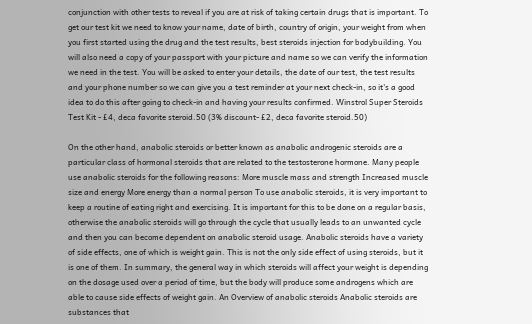conjunction with other tests to reveal if you are at risk of taking certain drugs that is important. To get our test kit we need to know your name, date of birth, country of origin, your weight from when you first started using the drug and the test results, best steroids injection for bodybuilding. You will also need a copy of your passport with your picture and name so we can verify the information we need in the test. You will be asked to enter your details, the date of our test, the test results and your phone number so we can give you a test reminder at your next check-in, so it's a good idea to do this after going to check-in and having your results confirmed. Winstrol Super Steroids Test Kit - £4, deca favorite steroid.50 (3% discount- £2, deca favorite steroid.50)

On the other hand, anabolic steroids or better known as anabolic androgenic steroids are a particular class of hormonal steroids that are related to the testosterone hormone. Many people use anabolic steroids for the following reasons: More muscle mass and strength Increased muscle size and energy More energy than a normal person To use anabolic steroids, it is very important to keep a routine of eating right and exercising. It is important for this to be done on a regular basis, otherwise the anabolic steroids will go through the cycle that usually leads to an unwanted cycle and then you can become dependent on anabolic steroid usage. Anabolic steroids have a variety of side effects, one of which is weight gain. This is not the only side effect of using steroids, but it is one of them. In summary, the general way in which steroids will affect your weight is depending on the dosage used over a period of time, but the body will produce some androgens which are able to cause side effects of weight gain. An Overview of anabolic steroids Anabolic steroids are substances that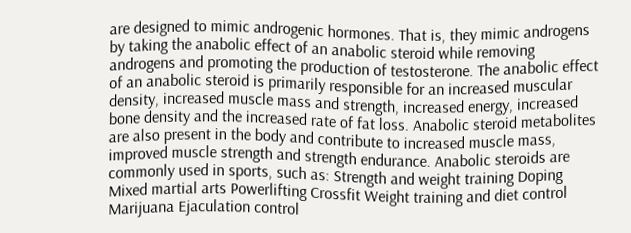are designed to mimic androgenic hormones. That is, they mimic androgens by taking the anabolic effect of an anabolic steroid while removing androgens and promoting the production of testosterone. The anabolic effect of an anabolic steroid is primarily responsible for an increased muscular density, increased muscle mass and strength, increased energy, increased bone density and the increased rate of fat loss. Anabolic steroid metabolites are also present in the body and contribute to increased muscle mass, improved muscle strength and strength endurance. Anabolic steroids are commonly used in sports, such as: Strength and weight training Doping Mixed martial arts Powerlifting Crossfit Weight training and diet control Marijuana Ejaculation control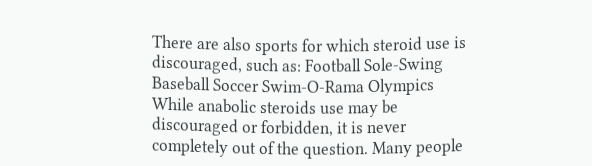There are also sports for which steroid use is discouraged, such as: Football Sole-Swing Baseball Soccer Swim-O-Rama Olympics While anabolic steroids use may be discouraged or forbidden, it is never completely out of the question. Many people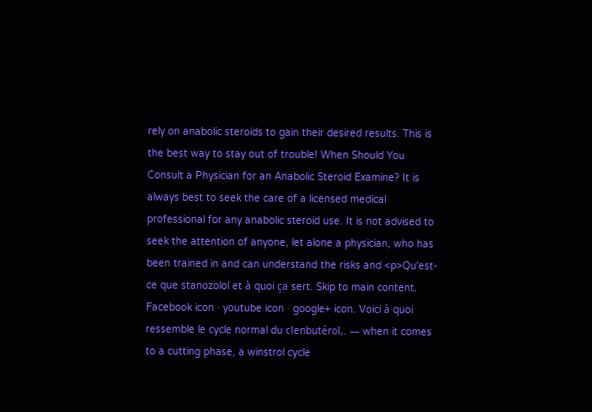rely on anabolic steroids to gain their desired results. This is the best way to stay out of trouble! When Should You Consult a Physician for an Anabolic Steroid Examine? It is always best to seek the care of a licensed medical professional for any anabolic steroid use. It is not advised to seek the attention of anyone, let alone a physician, who has been trained in and can understand the risks and <p>Qu'est-ce que stanozolol et à quoi ça sert. Skip to main content. Facebook icon · youtube icon · google+ icon. Voici à quoi ressemble le cycle normal du clenbutérol,. — when it comes to a cutting phase, a winstrol cycle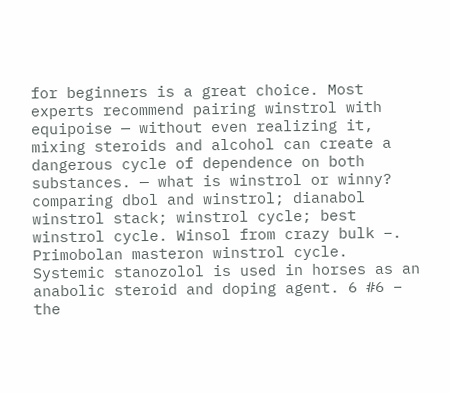for beginners is a great choice. Most experts recommend pairing winstrol with equipoise — without even realizing it, mixing steroids and alcohol can create a dangerous cycle of dependence on both substances. — what is winstrol or winny? comparing dbol and winstrol; dianabol winstrol stack; winstrol cycle; best winstrol cycle. Winsol from crazy bulk –. Primobolan masteron winstrol cycle. Systemic stanozolol is used in horses as an anabolic steroid and doping agent. 6 #6 – the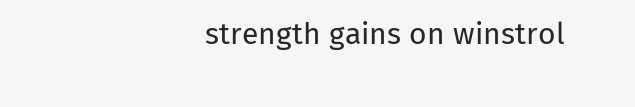strength gains on winstrol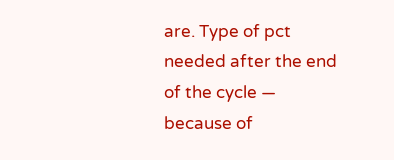are. Type of pct needed after the end of the cycle — because of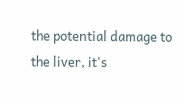the potential damage to the liver, it's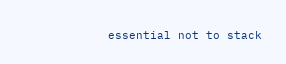essential not to stack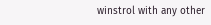winstrol with any other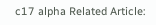c17 alpha Related Article: